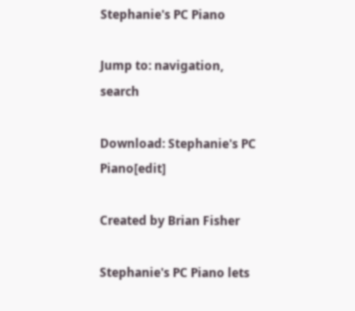Stephanie's PC Piano

Jump to: navigation, search

Download: Stephanie's PC Piano[edit]

Created by Brian Fisher

Stephanie's PC Piano lets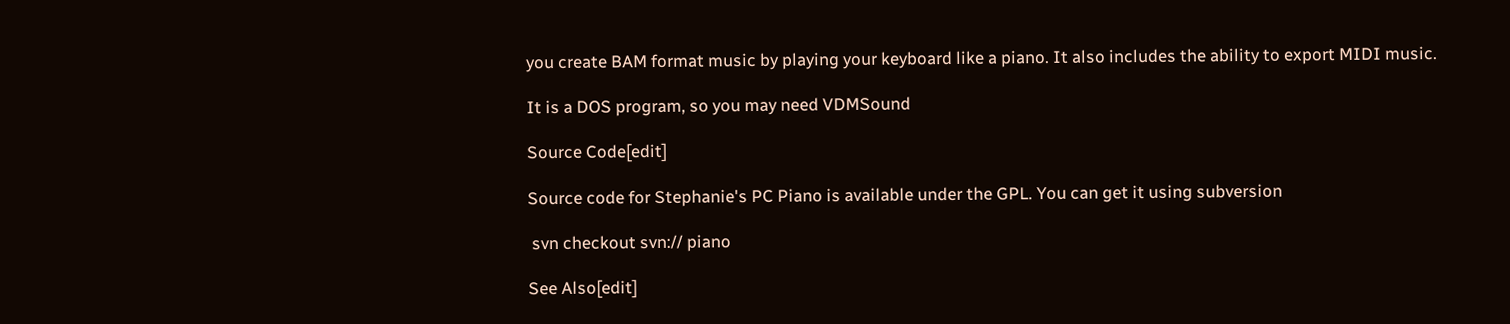you create BAM format music by playing your keyboard like a piano. It also includes the ability to export MIDI music.

It is a DOS program, so you may need VDMSound

Source Code[edit]

Source code for Stephanie's PC Piano is available under the GPL. You can get it using subversion

 svn checkout svn:// piano

See Also[edit]